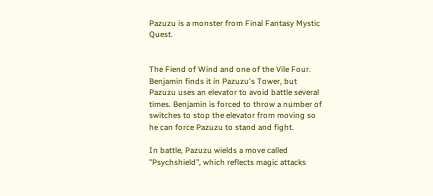Pazuzu is a monster from Final Fantasy Mystic Quest.


The Fiend of Wind and one of the Vile Four. Benjamin finds it in Pazuzu's Tower, but Pazuzu uses an elevator to avoid battle several times. Benjamin is forced to throw a number of switches to stop the elevator from moving so he can force Pazuzu to stand and fight.

In battle, Pazuzu wields a move called "Psychshield", which reflects magic attacks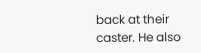back at their caster. He also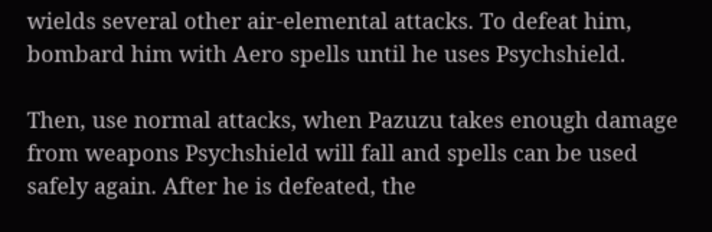wields several other air-elemental attacks. To defeat him, bombard him with Aero spells until he uses Psychshield.

Then, use normal attacks, when Pazuzu takes enough damage from weapons Psychshield will fall and spells can be used safely again. After he is defeated, the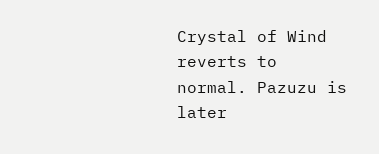Crystal of Wind reverts to normal. Pazuzu is later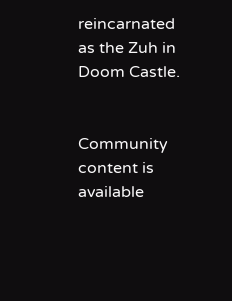reincarnated as the Zuh in Doom Castle.


Community content is available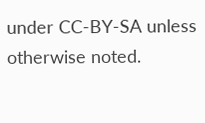under CC-BY-SA unless otherwise noted.